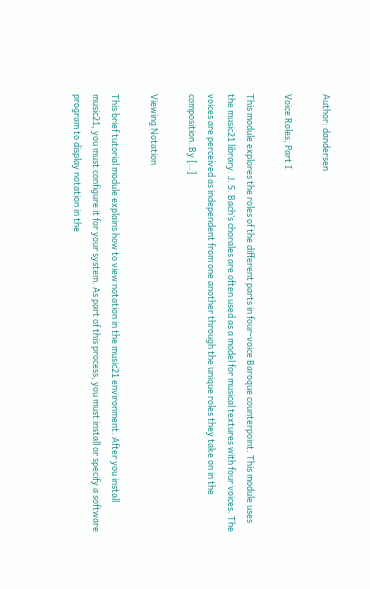Author: dandersen

Voice Roles, Part I

This module explores the roles of the different parts in four-voice Baroque counterpoint. This module uses the music21 library. J. S. Bach’s chorales are often used as a model for musical textures with four voices. The voices are perceived as independent from one another through the unique roles they take on in the composition. By […]

Viewing Notation

This brief tutorial module explains how to view notation in the music21 environment. After you install music21, you must configure it for your system. As part of this process, you must install or specify a software program to display notation in the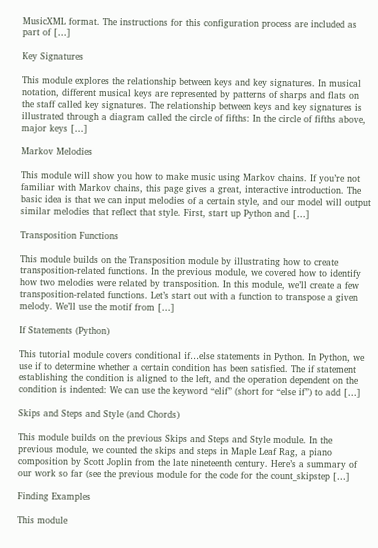MusicXML format. The instructions for this configuration process are included as part of […]

Key Signatures

This module explores the relationship between keys and key signatures. In musical notation, different musical keys are represented by patterns of sharps and flats on the staff called key signatures. The relationship between keys and key signatures is illustrated through a diagram called the circle of fifths: In the circle of fifths above, major keys […]

Markov Melodies

This module will show you how to make music using Markov chains. If you’re not familiar with Markov chains, this page gives a great, interactive introduction. The basic idea is that we can input melodies of a certain style, and our model will output similar melodies that reflect that style. First, start up Python and […]

Transposition Functions

This module builds on the Transposition module by illustrating how to create transposition-related functions. In the previous module, we covered how to identify how two melodies were related by transposition. In this module, we’ll create a few transposition-related functions. Let’s start out with a function to transpose a given melody. We’ll use the motif from […]

If Statements (Python)

This tutorial module covers conditional if…else statements in Python. In Python, we use if to determine whether a certain condition has been satisfied. The if statement establishing the condition is aligned to the left, and the operation dependent on the condition is indented: We can use the keyword “elif” (short for “else if”) to add […]

Skips and Steps and Style (and Chords)

This module builds on the previous Skips and Steps and Style module. In the previous module, we counted the skips and steps in Maple Leaf Rag, a piano composition by Scott Joplin from the late nineteenth century. Here’s a summary of our work so far (see the previous module for the code for the count_skipstep […]

Finding Examples

This module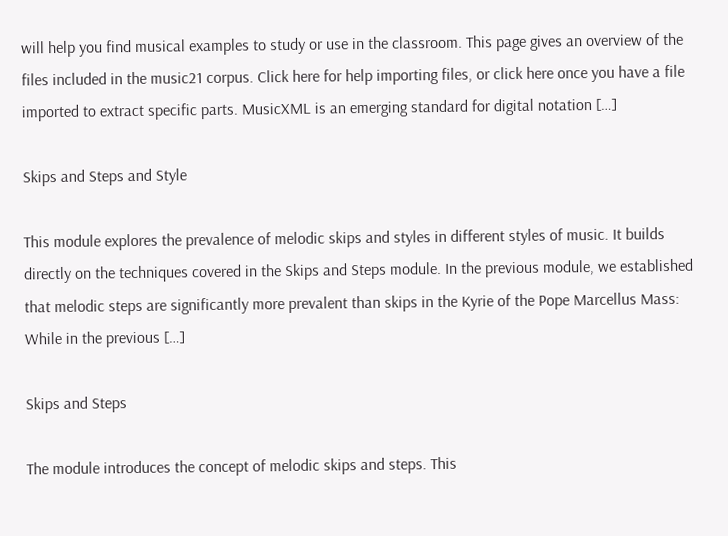will help you find musical examples to study or use in the classroom. This page gives an overview of the files included in the music21 corpus. Click here for help importing files, or click here once you have a file imported to extract specific parts. MusicXML is an emerging standard for digital notation […]

Skips and Steps and Style

This module explores the prevalence of melodic skips and styles in different styles of music. It builds directly on the techniques covered in the Skips and Steps module. In the previous module, we established that melodic steps are significantly more prevalent than skips in the Kyrie of the Pope Marcellus Mass: While in the previous […]

Skips and Steps

The module introduces the concept of melodic skips and steps. This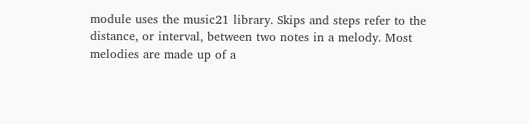module uses the music21 library. Skips and steps refer to the distance, or interval, between two notes in a melody. Most melodies are made up of a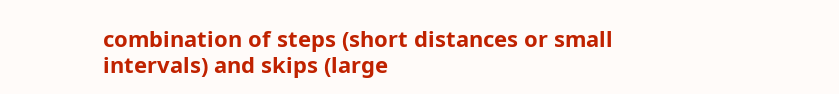combination of steps (short distances or small intervals) and skips (large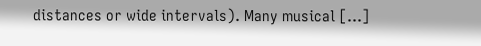distances or wide intervals). Many musical […]